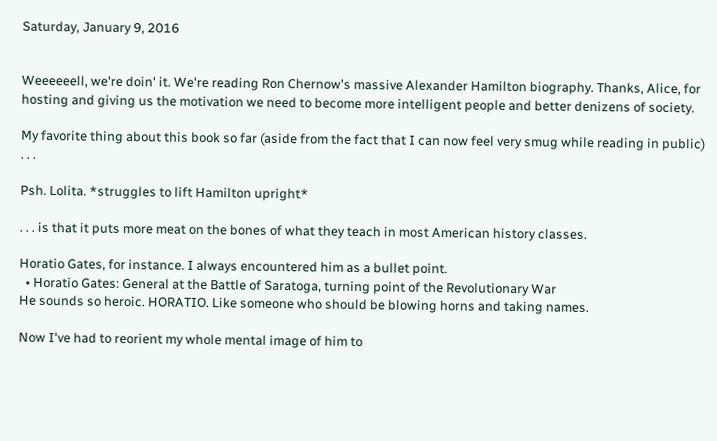Saturday, January 9, 2016


Weeeeeell, we're doin' it. We're reading Ron Chernow's massive Alexander Hamilton biography. Thanks, Alice, for hosting and giving us the motivation we need to become more intelligent people and better denizens of society.

My favorite thing about this book so far (aside from the fact that I can now feel very smug while reading in public) . . .

Psh. Lolita. *struggles to lift Hamilton upright*

. . . is that it puts more meat on the bones of what they teach in most American history classes.

Horatio Gates, for instance. I always encountered him as a bullet point.
  • Horatio Gates: General at the Battle of Saratoga, turning point of the Revolutionary War
He sounds so heroic. HORATIO. Like someone who should be blowing horns and taking names.

Now I've had to reorient my whole mental image of him to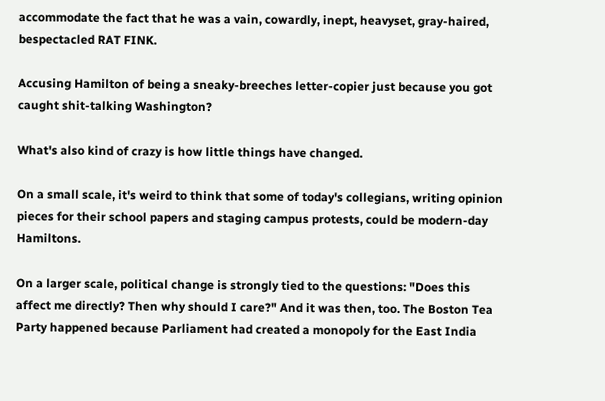accommodate the fact that he was a vain, cowardly, inept, heavyset, gray-haired, bespectacled RAT FINK.

Accusing Hamilton of being a sneaky-breeches letter-copier just because you got caught shit-talking Washington?

What's also kind of crazy is how little things have changed.

On a small scale, it's weird to think that some of today's collegians, writing opinion pieces for their school papers and staging campus protests, could be modern-day Hamiltons.

On a larger scale, political change is strongly tied to the questions: "Does this affect me directly? Then why should I care?" And it was then, too. The Boston Tea Party happened because Parliament had created a monopoly for the East India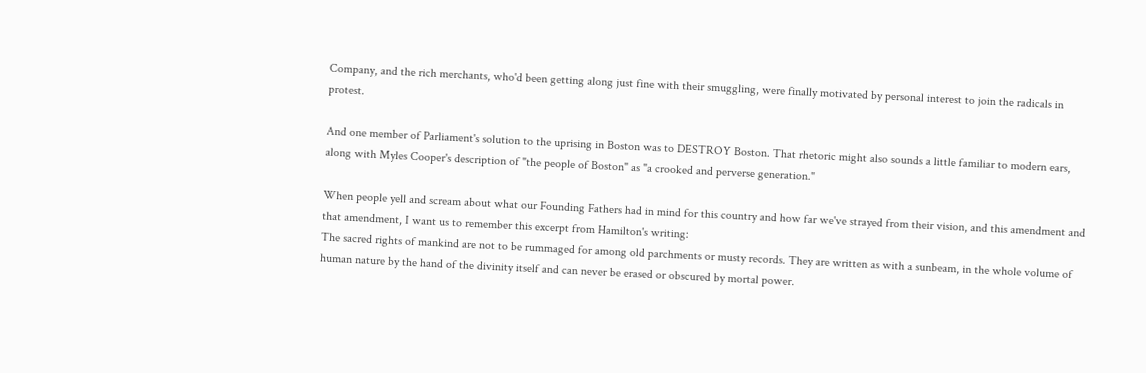Company, and the rich merchants, who'd been getting along just fine with their smuggling, were finally motivated by personal interest to join the radicals in protest.

And one member of Parliament's solution to the uprising in Boston was to DESTROY Boston. That rhetoric might also sounds a little familiar to modern ears, along with Myles Cooper's description of "the people of Boston" as "a crooked and perverse generation."

When people yell and scream about what our Founding Fathers had in mind for this country and how far we've strayed from their vision, and this amendment and that amendment, I want us to remember this excerpt from Hamilton's writing:
The sacred rights of mankind are not to be rummaged for among old parchments or musty records. They are written as with a sunbeam, in the whole volume of human nature by the hand of the divinity itself and can never be erased or obscured by mortal power.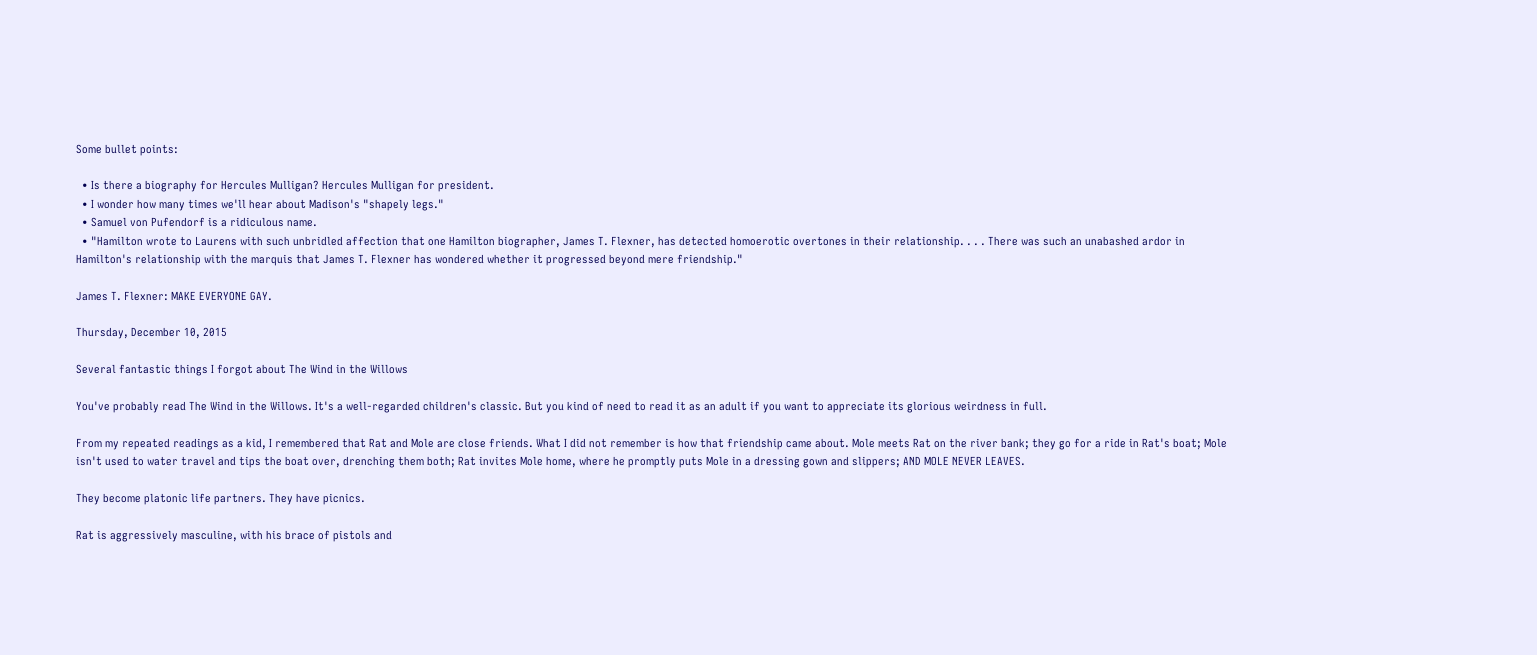Some bullet points:

  • Is there a biography for Hercules Mulligan? Hercules Mulligan for president.
  • I wonder how many times we'll hear about Madison's "shapely legs."
  • Samuel von Pufendorf is a ridiculous name.
  • "Hamilton wrote to Laurens with such unbridled affection that one Hamilton biographer, James T. Flexner, has detected homoerotic overtones in their relationship. . . . There was such an unabashed ardor in Hamilton's relationship with the marquis that James T. Flexner has wondered whether it progressed beyond mere friendship."

James T. Flexner: MAKE EVERYONE GAY.

Thursday, December 10, 2015

Several fantastic things I forgot about The Wind in the Willows

You've probably read The Wind in the Willows. It's a well-regarded children's classic. But you kind of need to read it as an adult if you want to appreciate its glorious weirdness in full.

From my repeated readings as a kid, I remembered that Rat and Mole are close friends. What I did not remember is how that friendship came about. Mole meets Rat on the river bank; they go for a ride in Rat's boat; Mole isn't used to water travel and tips the boat over, drenching them both; Rat invites Mole home, where he promptly puts Mole in a dressing gown and slippers; AND MOLE NEVER LEAVES.

They become platonic life partners. They have picnics.

Rat is aggressively masculine, with his brace of pistols and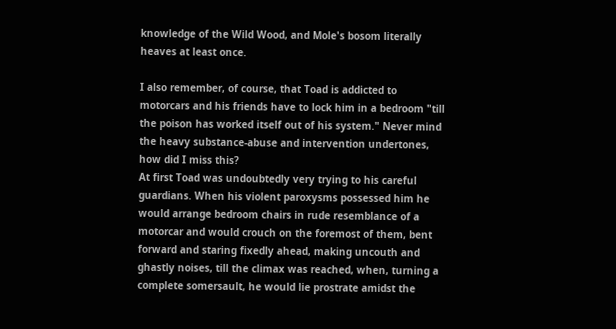knowledge of the Wild Wood, and Mole's bosom literally heaves at least once.

I also remember, of course, that Toad is addicted to motorcars and his friends have to lock him in a bedroom "till the poison has worked itself out of his system." Never mind the heavy substance-abuse and intervention undertones, how did I miss this?
At first Toad was undoubtedly very trying to his careful guardians. When his violent paroxysms possessed him he would arrange bedroom chairs in rude resemblance of a motorcar and would crouch on the foremost of them, bent forward and staring fixedly ahead, making uncouth and ghastly noises, till the climax was reached, when, turning a complete somersault, he would lie prostrate amidst the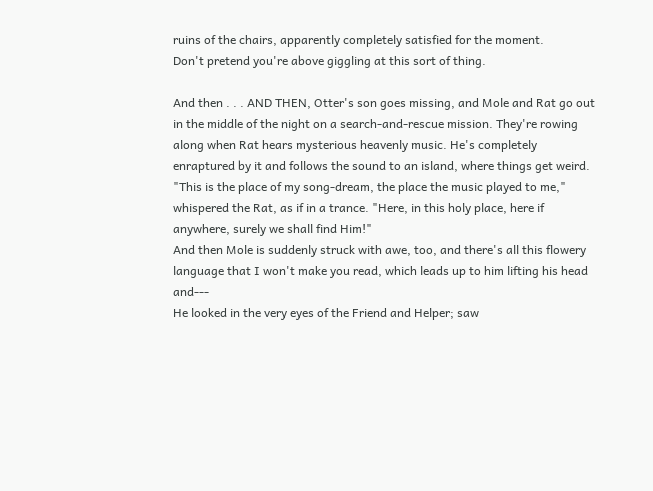ruins of the chairs, apparently completely satisfied for the moment.
Don't pretend you're above giggling at this sort of thing.

And then . . . AND THEN, Otter's son goes missing, and Mole and Rat go out in the middle of the night on a search-and-rescue mission. They're rowing along when Rat hears mysterious heavenly music. He's completely enraptured by it and follows the sound to an island, where things get weird.
"This is the place of my song-dream, the place the music played to me," whispered the Rat, as if in a trance. "Here, in this holy place, here if anywhere, surely we shall find Him!"
And then Mole is suddenly struck with awe, too, and there's all this flowery language that I won't make you read, which leads up to him lifting his head and---
He looked in the very eyes of the Friend and Helper; saw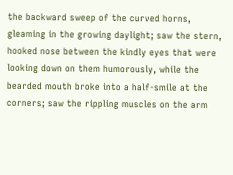the backward sweep of the curved horns, gleaming in the growing daylight; saw the stern, hooked nose between the kindly eyes that were looking down on them humorously, while the bearded mouth broke into a half-smile at the corners; saw the rippling muscles on the arm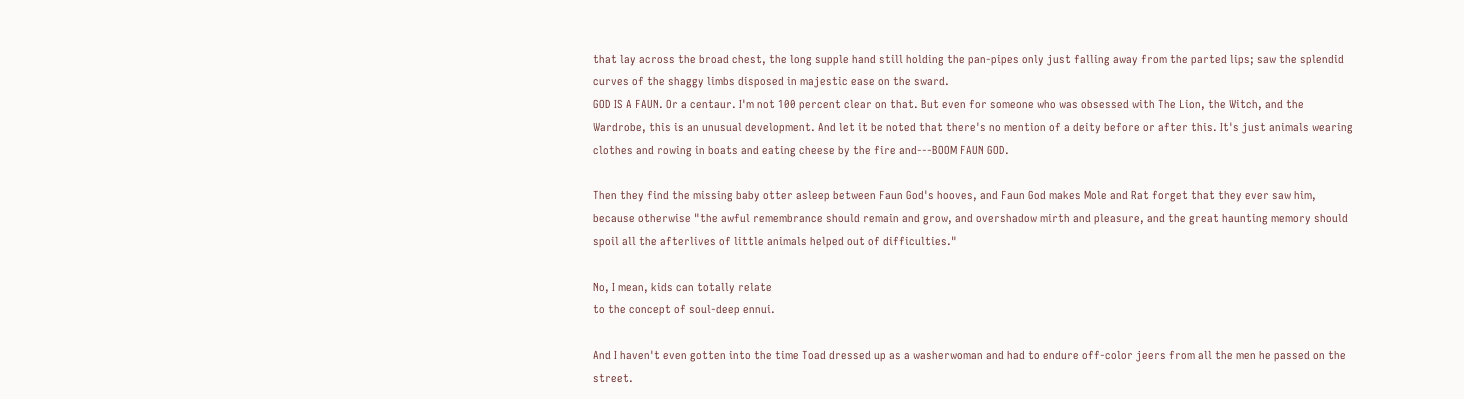that lay across the broad chest, the long supple hand still holding the pan-pipes only just falling away from the parted lips; saw the splendid curves of the shaggy limbs disposed in majestic ease on the sward.
GOD IS A FAUN. Or a centaur. I'm not 100 percent clear on that. But even for someone who was obsessed with The Lion, the Witch, and the Wardrobe, this is an unusual development. And let it be noted that there's no mention of a deity before or after this. It's just animals wearing clothes and rowing in boats and eating cheese by the fire and---BOOM FAUN GOD.

Then they find the missing baby otter asleep between Faun God's hooves, and Faun God makes Mole and Rat forget that they ever saw him, because otherwise "the awful remembrance should remain and grow, and overshadow mirth and pleasure, and the great haunting memory should spoil all the afterlives of little animals helped out of difficulties."

No, I mean, kids can totally relate
to the concept of soul-deep ennui.

And I haven't even gotten into the time Toad dressed up as a washerwoman and had to endure off-color jeers from all the men he passed on the street.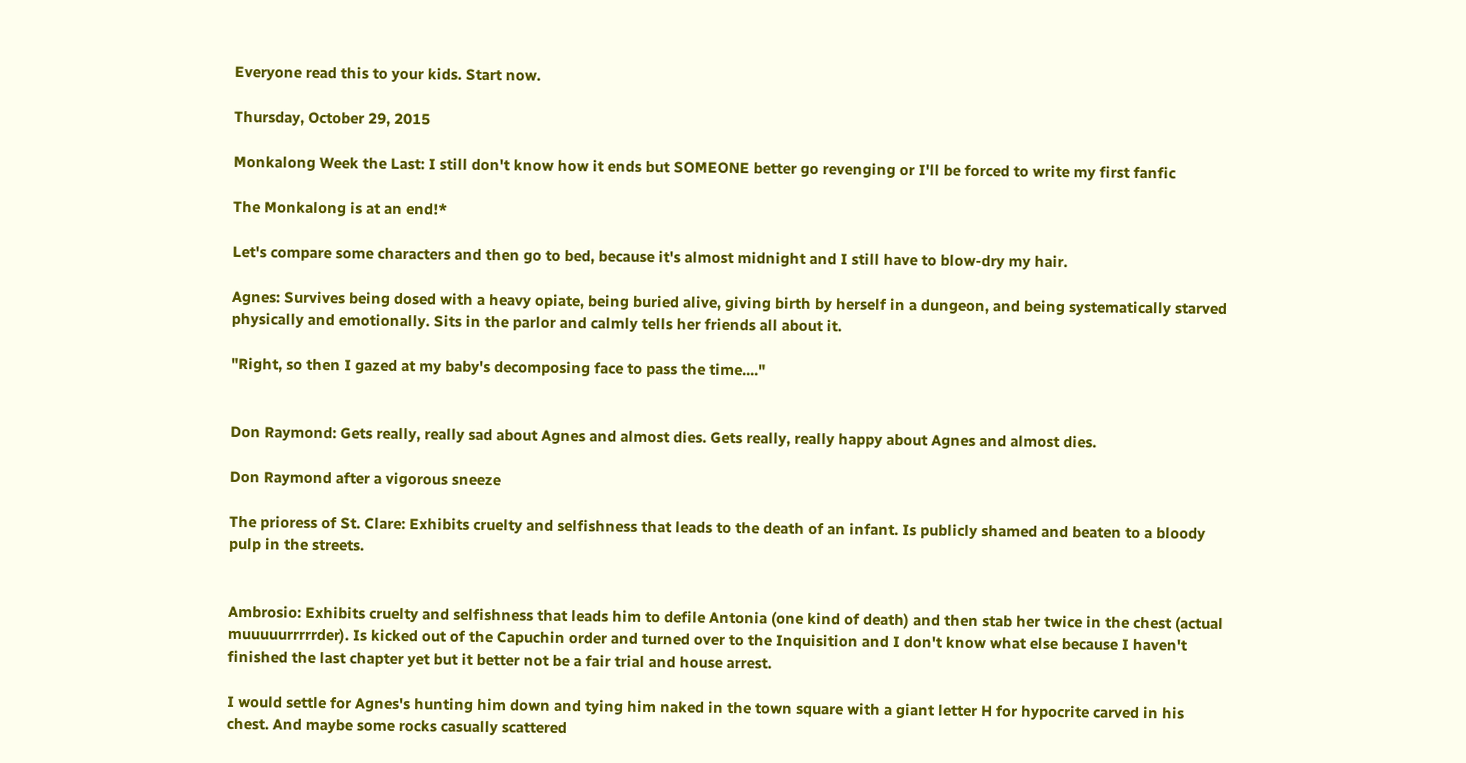Everyone read this to your kids. Start now.

Thursday, October 29, 2015

Monkalong Week the Last: I still don't know how it ends but SOMEONE better go revenging or I'll be forced to write my first fanfic

The Monkalong is at an end!*

Let's compare some characters and then go to bed, because it's almost midnight and I still have to blow-dry my hair.

Agnes: Survives being dosed with a heavy opiate, being buried alive, giving birth by herself in a dungeon, and being systematically starved physically and emotionally. Sits in the parlor and calmly tells her friends all about it.

"Right, so then I gazed at my baby's decomposing face to pass the time...."


Don Raymond: Gets really, really sad about Agnes and almost dies. Gets really, really happy about Agnes and almost dies.

Don Raymond after a vigorous sneeze

The prioress of St. Clare: Exhibits cruelty and selfishness that leads to the death of an infant. Is publicly shamed and beaten to a bloody pulp in the streets.


Ambrosio: Exhibits cruelty and selfishness that leads him to defile Antonia (one kind of death) and then stab her twice in the chest (actual muuuuurrrrrder). Is kicked out of the Capuchin order and turned over to the Inquisition and I don't know what else because I haven't finished the last chapter yet but it better not be a fair trial and house arrest.

I would settle for Agnes's hunting him down and tying him naked in the town square with a giant letter H for hypocrite carved in his chest. And maybe some rocks casually scattered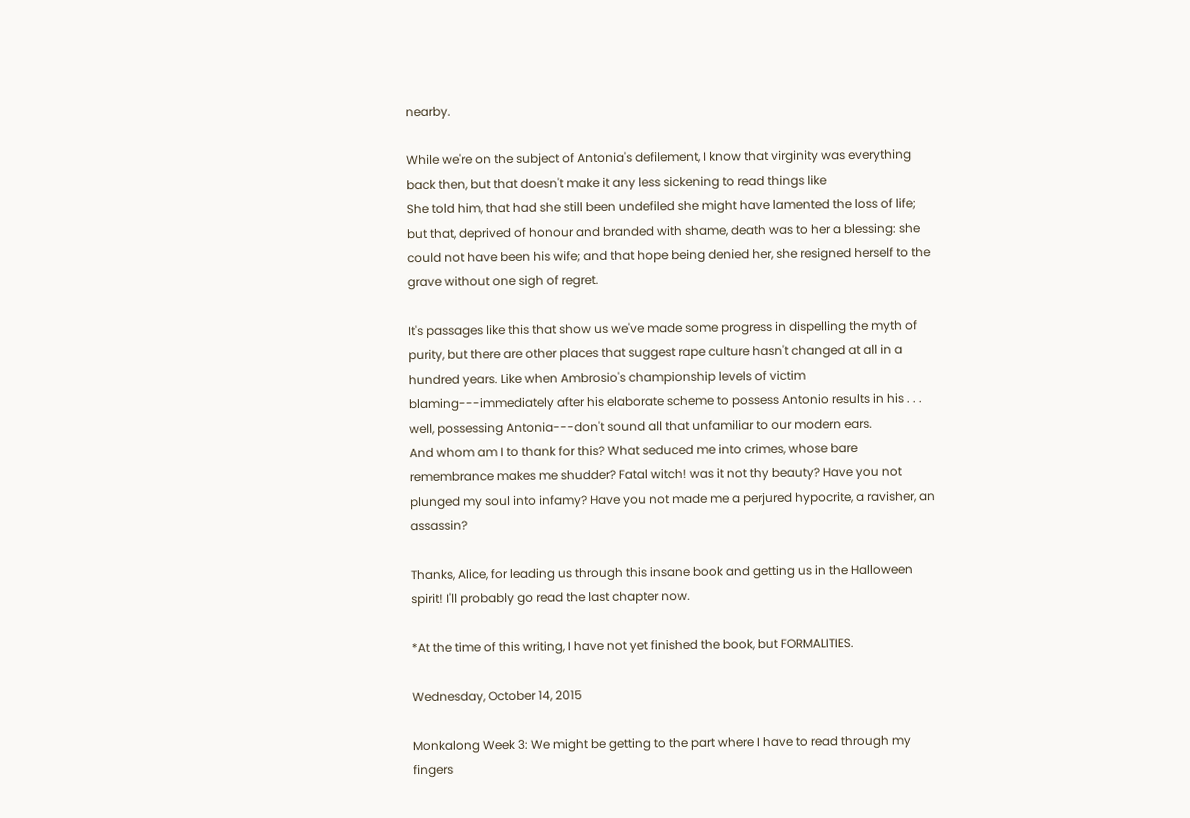nearby.

While we're on the subject of Antonia's defilement, I know that virginity was everything back then, but that doesn't make it any less sickening to read things like
She told him, that had she still been undefiled she might have lamented the loss of life; but that, deprived of honour and branded with shame, death was to her a blessing: she could not have been his wife; and that hope being denied her, she resigned herself to the grave without one sigh of regret.

It's passages like this that show us we've made some progress in dispelling the myth of purity, but there are other places that suggest rape culture hasn't changed at all in a hundred years. Like when Ambrosio's championship levels of victim blaming---immediately after his elaborate scheme to possess Antonio results in his . . . well, possessing Antonia---don't sound all that unfamiliar to our modern ears.
And whom am I to thank for this? What seduced me into crimes, whose bare remembrance makes me shudder? Fatal witch! was it not thy beauty? Have you not plunged my soul into infamy? Have you not made me a perjured hypocrite, a ravisher, an assassin?

Thanks, Alice, for leading us through this insane book and getting us in the Halloween spirit! I'll probably go read the last chapter now.

*At the time of this writing, I have not yet finished the book, but FORMALITIES.

Wednesday, October 14, 2015

Monkalong Week 3: We might be getting to the part where I have to read through my fingers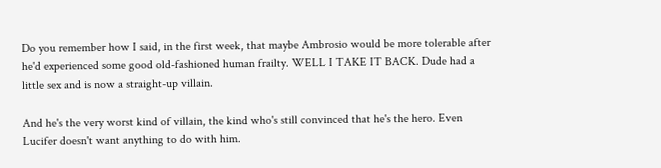Do you remember how I said, in the first week, that maybe Ambrosio would be more tolerable after he'd experienced some good old-fashioned human frailty. WELL I TAKE IT BACK. Dude had a little sex and is now a straight-up villain.

And he's the very worst kind of villain, the kind who's still convinced that he's the hero. Even Lucifer doesn't want anything to do with him.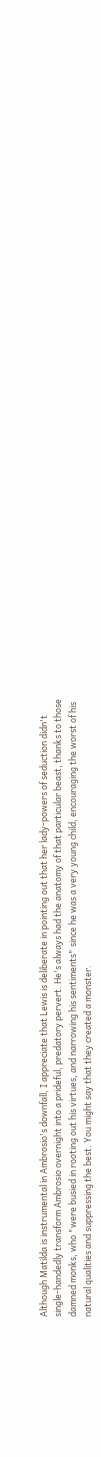Although Matilda is instrumental in Ambrosio's downfall, I appreciate that Lewis is deliberate in pointing out that her lady-powers of seduction didn't single-handedly transform Ambrosio overnight into a prideful, predatory pervert. He's always had the anatomy of that particular beast, thanks to those damned monks, who "were busied in rooting out his virtues, and narrowing his sentiments" since he was a very young child, encouraging the worst of his natural qualities and suppressing the best. You might say that they created a monster.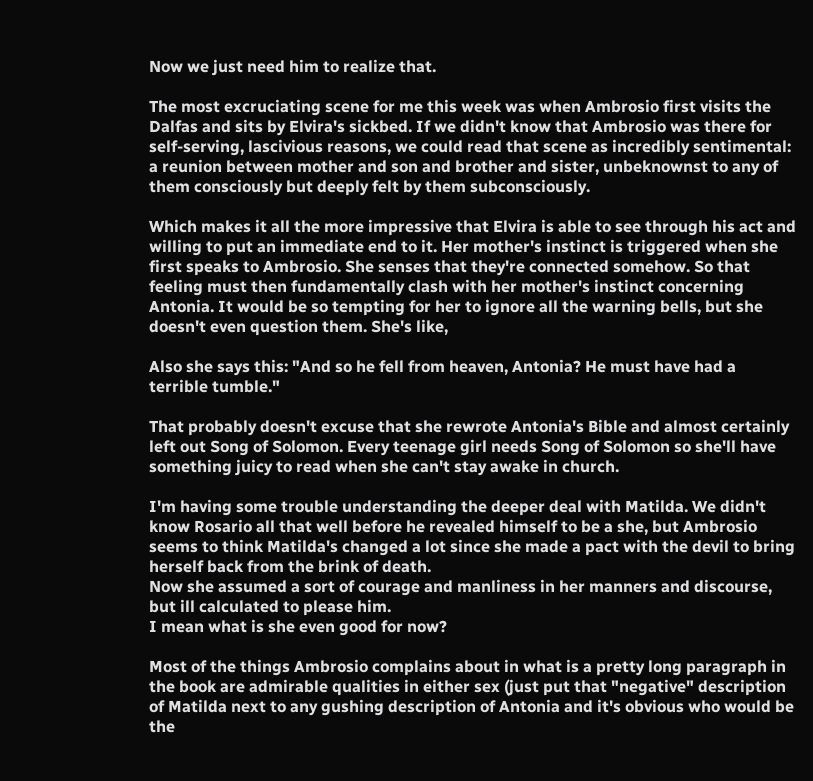Now we just need him to realize that.

The most excruciating scene for me this week was when Ambrosio first visits the Dalfas and sits by Elvira's sickbed. If we didn't know that Ambrosio was there for self-serving, lascivious reasons, we could read that scene as incredibly sentimental: a reunion between mother and son and brother and sister, unbeknownst to any of them consciously but deeply felt by them subconsciously.

Which makes it all the more impressive that Elvira is able to see through his act and willing to put an immediate end to it. Her mother's instinct is triggered when she first speaks to Ambrosio. She senses that they're connected somehow. So that feeling must then fundamentally clash with her mother's instinct concerning Antonia. It would be so tempting for her to ignore all the warning bells, but she doesn't even question them. She's like,

Also she says this: "And so he fell from heaven, Antonia? He must have had a terrible tumble."

That probably doesn't excuse that she rewrote Antonia's Bible and almost certainly left out Song of Solomon. Every teenage girl needs Song of Solomon so she'll have something juicy to read when she can't stay awake in church.

I'm having some trouble understanding the deeper deal with Matilda. We didn't know Rosario all that well before he revealed himself to be a she, but Ambrosio seems to think Matilda's changed a lot since she made a pact with the devil to bring herself back from the brink of death.
Now she assumed a sort of courage and manliness in her manners and discourse, but ill calculated to please him.
I mean what is she even good for now?

Most of the things Ambrosio complains about in what is a pretty long paragraph in the book are admirable qualities in either sex (just put that "negative" description of Matilda next to any gushing description of Antonia and it's obvious who would be the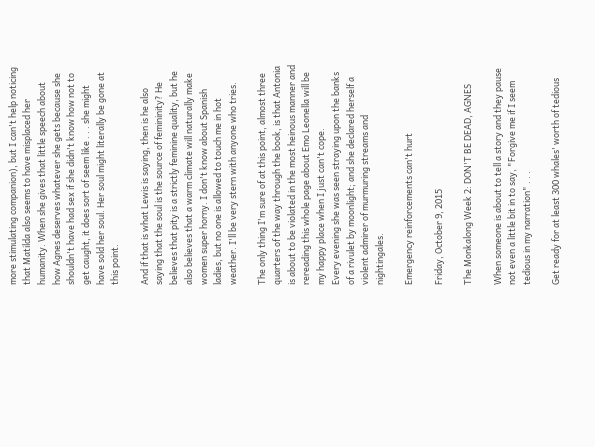more stimulating companion), but I can't help noticing that Matilda also seems to have misplaced her humanity. When she gives that little speech about how Agnes deserves whatever she gets because she shouldn't have had sex if she didn't know how not to get caught, it does sort of seem like . . . she might have sold her soul. Her soul might literally be gone at this point.

And if that is what Lewis is saying, then is he also saying that the soul is the source of femininity? He believes that pity is a strictly feminine quality, but he also believes that a warm climate will naturally make women super horny. I don't know about Spanish ladies, but no one is allowed to touch me in hot weather. I'll be very stern with anyone who tries.

The only thing I'm sure of at this point, almost three quarters of the way through the book, is that Antonia is about to be violated in the most heinous manner and rereading this whole page about Emo Leonella will be my happy place when I just can't cope.
Every evening she was seen straying upon the banks of a rivulet by moonlight; and she declared herself a violent admirer of murmuring streams and nightingales.

Emergency reinforcements can't hurt

Friday, October 9, 2015

The Monkalong Week 2: DON'T BE DEAD, AGNES

When someone is about to tell a story and they pause not even a little bit in to say, "Forgive me if I seem tedious in my narration" . . .

Get ready for at least 300 whales' worth of tedious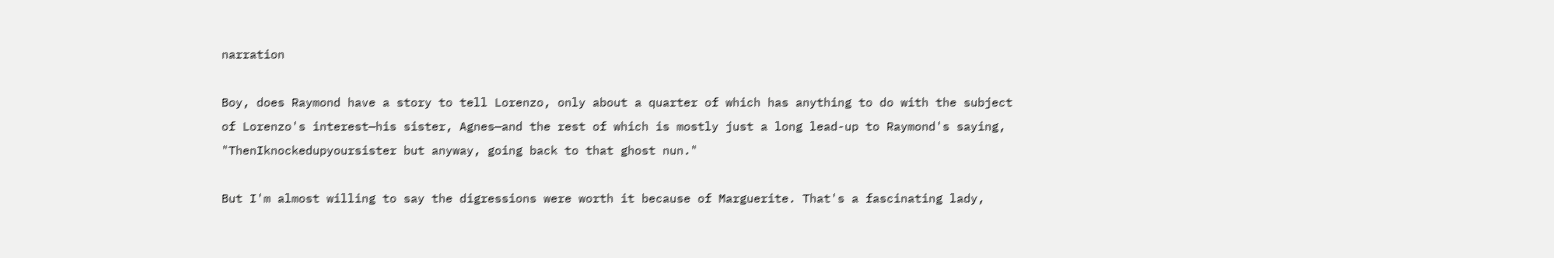narration

Boy, does Raymond have a story to tell Lorenzo, only about a quarter of which has anything to do with the subject of Lorenzo's interest—his sister, Agnes—and the rest of which is mostly just a long lead-up to Raymond's saying, "ThenIknockedupyoursister but anyway, going back to that ghost nun."

But I'm almost willing to say the digressions were worth it because of Marguerite. That's a fascinating lady,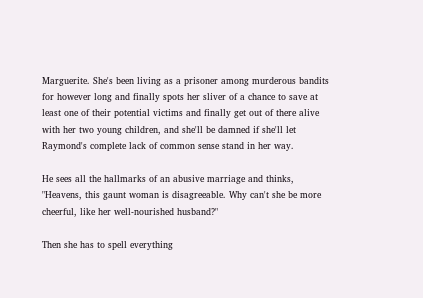Marguerite. She's been living as a prisoner among murderous bandits for however long and finally spots her sliver of a chance to save at least one of their potential victims and finally get out of there alive with her two young children, and she'll be damned if she'll let Raymond's complete lack of common sense stand in her way.

He sees all the hallmarks of an abusive marriage and thinks, "Heavens, this gaunt woman is disagreeable. Why can't she be more cheerful, like her well-nourished husband?"

Then she has to spell everything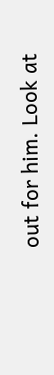out for him. Look at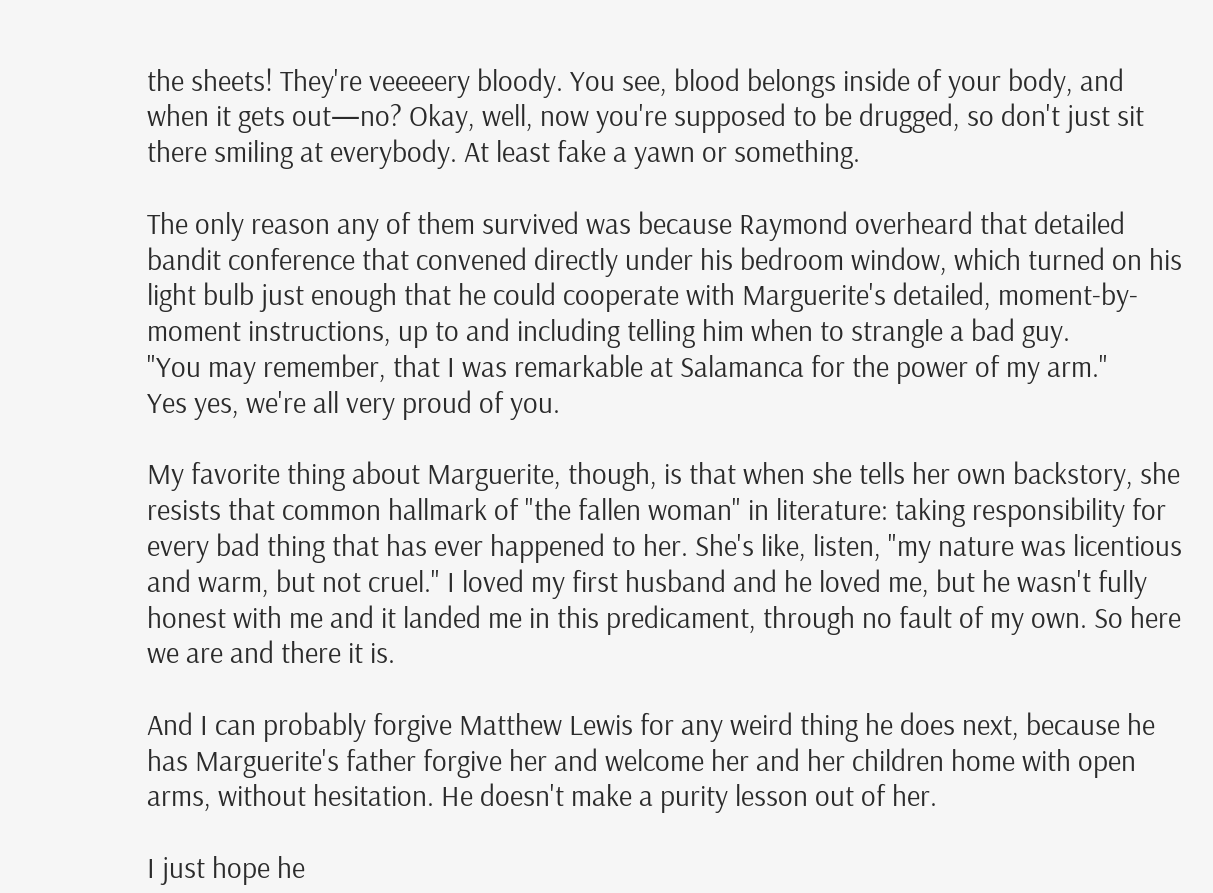the sheets! They're veeeeery bloody. You see, blood belongs inside of your body, and when it gets out—no? Okay, well, now you're supposed to be drugged, so don't just sit there smiling at everybody. At least fake a yawn or something.

The only reason any of them survived was because Raymond overheard that detailed bandit conference that convened directly under his bedroom window, which turned on his light bulb just enough that he could cooperate with Marguerite's detailed, moment-by-moment instructions, up to and including telling him when to strangle a bad guy.
"You may remember, that I was remarkable at Salamanca for the power of my arm."
Yes yes, we're all very proud of you.

My favorite thing about Marguerite, though, is that when she tells her own backstory, she resists that common hallmark of "the fallen woman" in literature: taking responsibility for every bad thing that has ever happened to her. She's like, listen, "my nature was licentious and warm, but not cruel." I loved my first husband and he loved me, but he wasn't fully honest with me and it landed me in this predicament, through no fault of my own. So here we are and there it is.

And I can probably forgive Matthew Lewis for any weird thing he does next, because he has Marguerite's father forgive her and welcome her and her children home with open arms, without hesitation. He doesn't make a purity lesson out of her.

I just hope he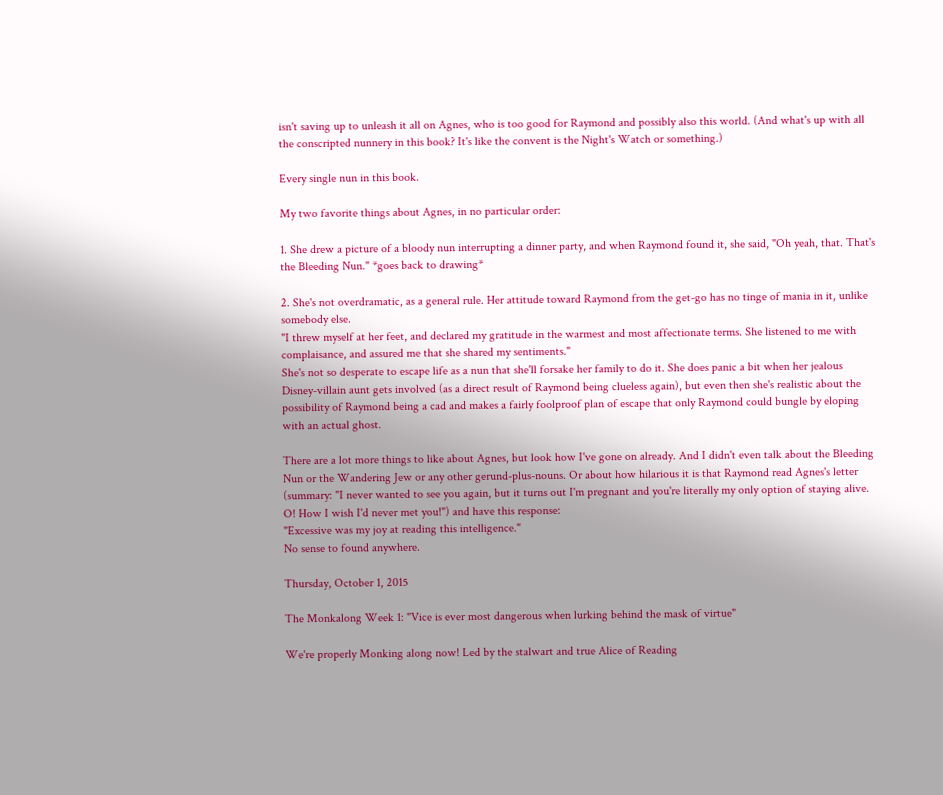isn't saving up to unleash it all on Agnes, who is too good for Raymond and possibly also this world. (And what's up with all the conscripted nunnery in this book? It's like the convent is the Night's Watch or something.)

Every single nun in this book.

My two favorite things about Agnes, in no particular order:

1. She drew a picture of a bloody nun interrupting a dinner party, and when Raymond found it, she said, "Oh yeah, that. That's the Bleeding Nun." *goes back to drawing*

2. She's not overdramatic, as a general rule. Her attitude toward Raymond from the get-go has no tinge of mania in it, unlike somebody else.
"I threw myself at her feet, and declared my gratitude in the warmest and most affectionate terms. She listened to me with complaisance, and assured me that she shared my sentiments."
She's not so desperate to escape life as a nun that she'll forsake her family to do it. She does panic a bit when her jealous Disney-villain aunt gets involved (as a direct result of Raymond being clueless again), but even then she's realistic about the possibility of Raymond being a cad and makes a fairly foolproof plan of escape that only Raymond could bungle by eloping with an actual ghost.

There are a lot more things to like about Agnes, but look how I've gone on already. And I didn't even talk about the Bleeding Nun or the Wandering Jew or any other gerund-plus-nouns. Or about how hilarious it is that Raymond read Agnes's letter (summary: "I never wanted to see you again, but it turns out I'm pregnant and you're literally my only option of staying alive. O! How I wish I'd never met you!") and have this response:
"Excessive was my joy at reading this intelligence."
No sense to found anywhere.

Thursday, October 1, 2015

The Monkalong Week 1: "Vice is ever most dangerous when lurking behind the mask of virtue"

We're properly Monking along now! Led by the stalwart and true Alice of Reading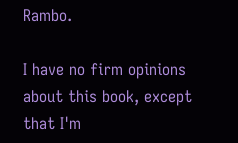Rambo.

I have no firm opinions about this book, except that I'm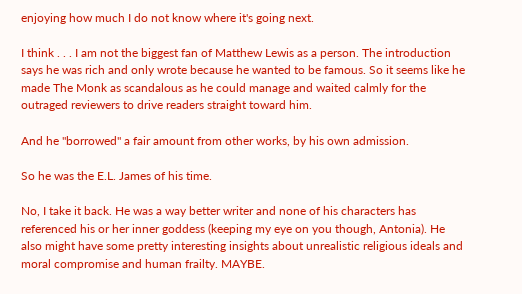enjoying how much I do not know where it's going next.

I think . . . I am not the biggest fan of Matthew Lewis as a person. The introduction says he was rich and only wrote because he wanted to be famous. So it seems like he made The Monk as scandalous as he could manage and waited calmly for the outraged reviewers to drive readers straight toward him.

And he "borrowed" a fair amount from other works, by his own admission.

So he was the E.L. James of his time.

No, I take it back. He was a way better writer and none of his characters has referenced his or her inner goddess (keeping my eye on you though, Antonia). He also might have some pretty interesting insights about unrealistic religious ideals and moral compromise and human frailty. MAYBE.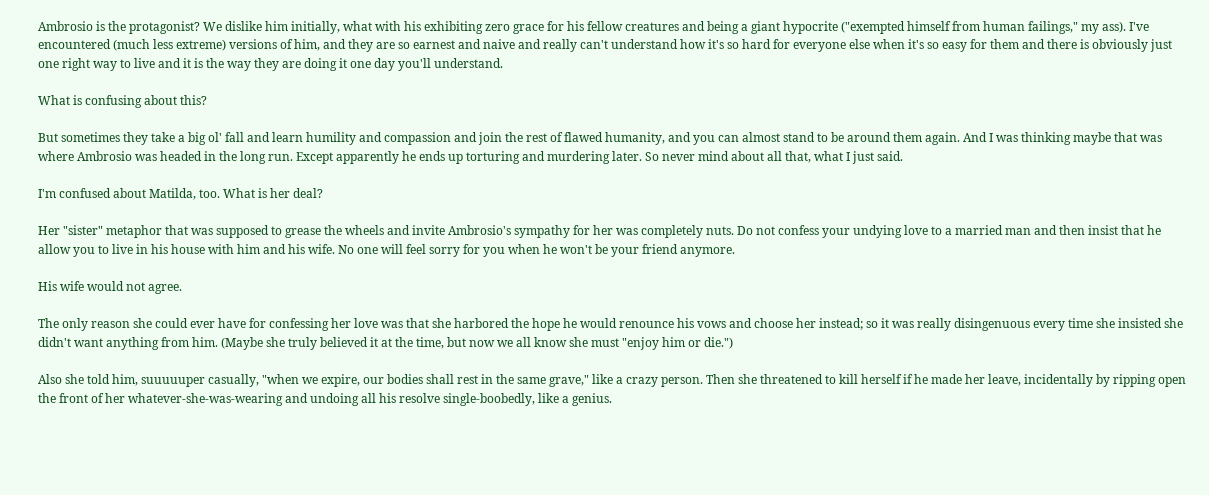Ambrosio is the protagonist? We dislike him initially, what with his exhibiting zero grace for his fellow creatures and being a giant hypocrite ("exempted himself from human failings," my ass). I've encountered (much less extreme) versions of him, and they are so earnest and naive and really can't understand how it's so hard for everyone else when it's so easy for them and there is obviously just one right way to live and it is the way they are doing it one day you'll understand.

What is confusing about this?

But sometimes they take a big ol' fall and learn humility and compassion and join the rest of flawed humanity, and you can almost stand to be around them again. And I was thinking maybe that was where Ambrosio was headed in the long run. Except apparently he ends up torturing and murdering later. So never mind about all that, what I just said.

I'm confused about Matilda, too. What is her deal?

Her "sister" metaphor that was supposed to grease the wheels and invite Ambrosio's sympathy for her was completely nuts. Do not confess your undying love to a married man and then insist that he allow you to live in his house with him and his wife. No one will feel sorry for you when he won't be your friend anymore.

His wife would not agree.

The only reason she could ever have for confessing her love was that she harbored the hope he would renounce his vows and choose her instead; so it was really disingenuous every time she insisted she didn't want anything from him. (Maybe she truly believed it at the time, but now we all know she must "enjoy him or die.")

Also she told him, suuuuuper casually, "when we expire, our bodies shall rest in the same grave," like a crazy person. Then she threatened to kill herself if he made her leave, incidentally by ripping open the front of her whatever-she-was-wearing and undoing all his resolve single-boobedly, like a genius.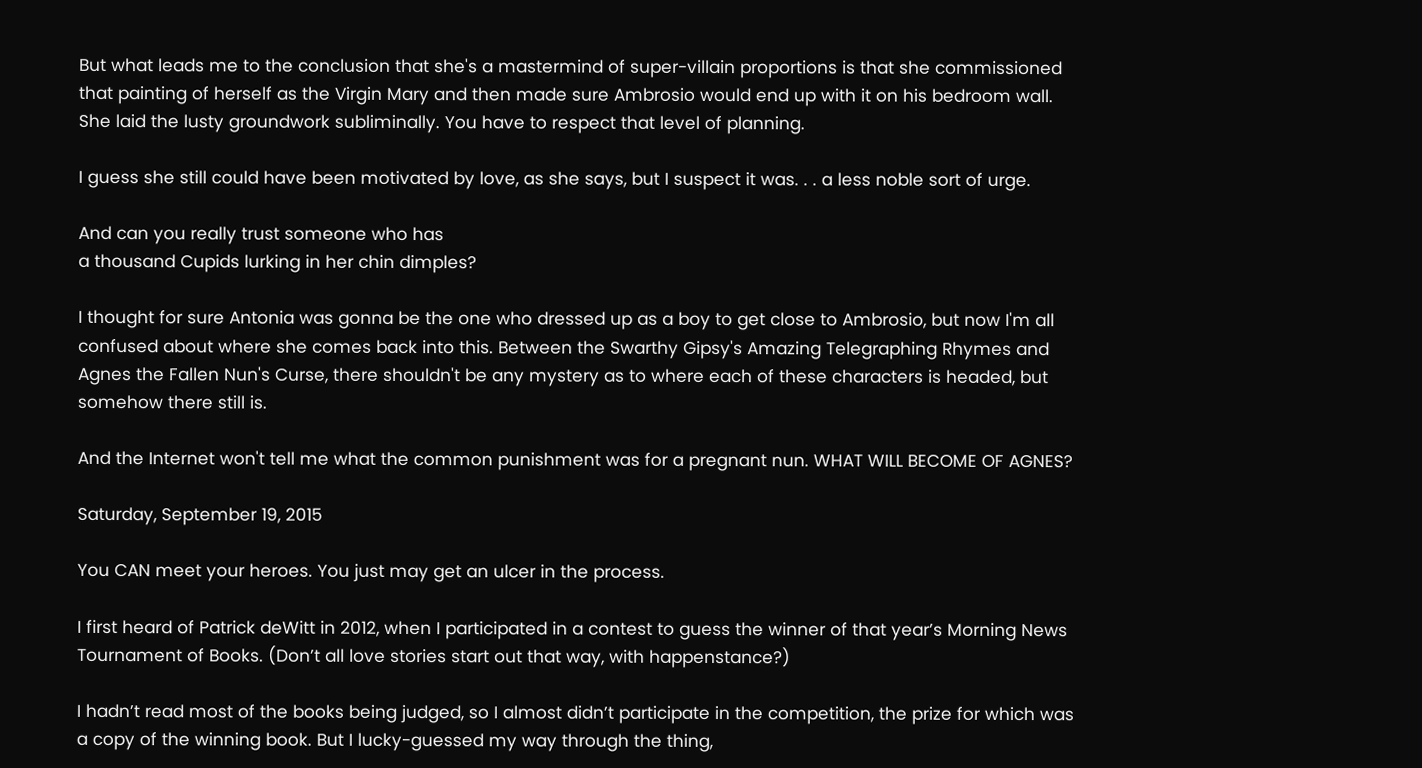But what leads me to the conclusion that she's a mastermind of super-villain proportions is that she commissioned that painting of herself as the Virgin Mary and then made sure Ambrosio would end up with it on his bedroom wall. She laid the lusty groundwork subliminally. You have to respect that level of planning.

I guess she still could have been motivated by love, as she says, but I suspect it was. . . a less noble sort of urge.

And can you really trust someone who has
a thousand Cupids lurking in her chin dimples?

I thought for sure Antonia was gonna be the one who dressed up as a boy to get close to Ambrosio, but now I'm all confused about where she comes back into this. Between the Swarthy Gipsy's Amazing Telegraphing Rhymes and Agnes the Fallen Nun's Curse, there shouldn't be any mystery as to where each of these characters is headed, but somehow there still is.

And the Internet won't tell me what the common punishment was for a pregnant nun. WHAT WILL BECOME OF AGNES?

Saturday, September 19, 2015

You CAN meet your heroes. You just may get an ulcer in the process.

I first heard of Patrick deWitt in 2012, when I participated in a contest to guess the winner of that year’s Morning News Tournament of Books. (Don’t all love stories start out that way, with happenstance?)

I hadn’t read most of the books being judged, so I almost didn’t participate in the competition, the prize for which was a copy of the winning book. But I lucky-guessed my way through the thing,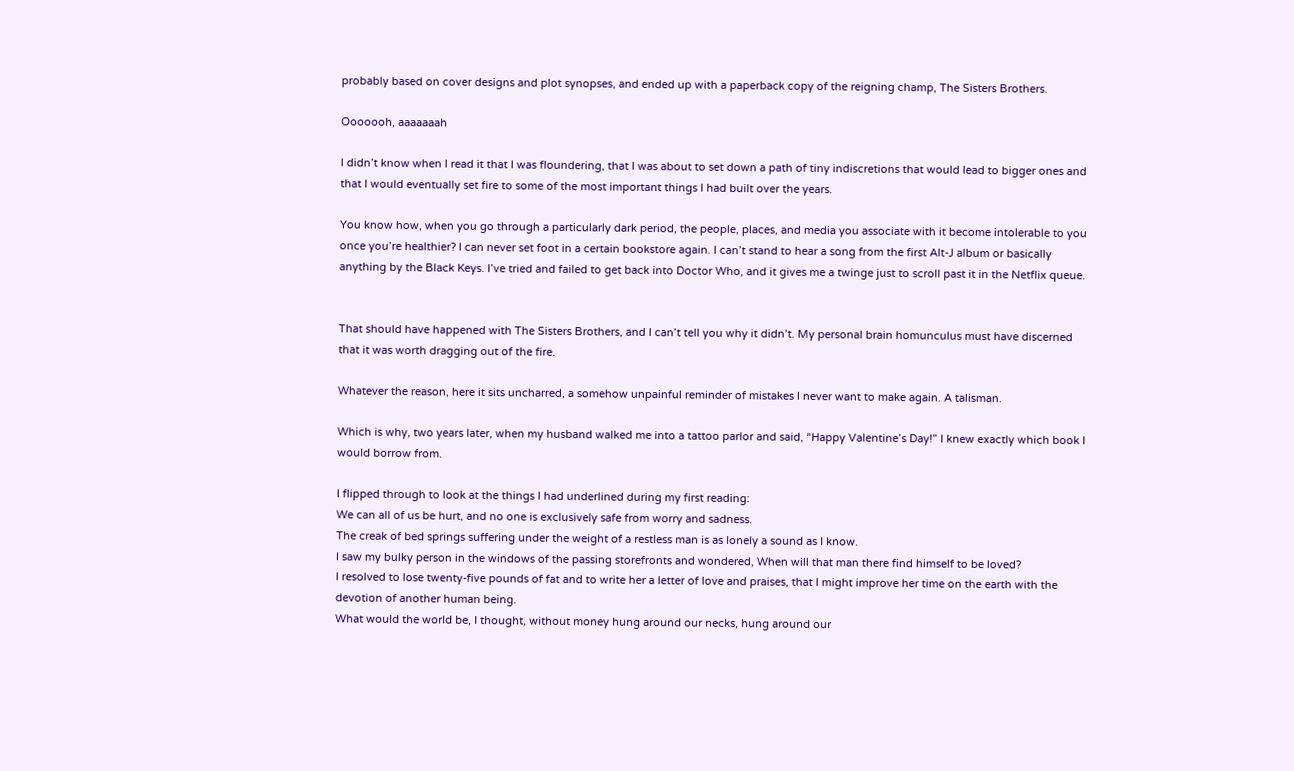probably based on cover designs and plot synopses, and ended up with a paperback copy of the reigning champ, The Sisters Brothers.

Ooooooh, aaaaaaah

I didn’t know when I read it that I was floundering, that I was about to set down a path of tiny indiscretions that would lead to bigger ones and that I would eventually set fire to some of the most important things I had built over the years.

You know how, when you go through a particularly dark period, the people, places, and media you associate with it become intolerable to you once you’re healthier? I can never set foot in a certain bookstore again. I can’t stand to hear a song from the first Alt-J album or basically anything by the Black Keys. I’ve tried and failed to get back into Doctor Who, and it gives me a twinge just to scroll past it in the Netflix queue.


That should have happened with The Sisters Brothers, and I can’t tell you why it didn’t. My personal brain homunculus must have discerned that it was worth dragging out of the fire.

Whatever the reason, here it sits uncharred, a somehow unpainful reminder of mistakes I never want to make again. A talisman.

Which is why, two years later, when my husband walked me into a tattoo parlor and said, “Happy Valentine’s Day!” I knew exactly which book I would borrow from.

I flipped through to look at the things I had underlined during my first reading:
We can all of us be hurt, and no one is exclusively safe from worry and sadness.
The creak of bed springs suffering under the weight of a restless man is as lonely a sound as I know.
I saw my bulky person in the windows of the passing storefronts and wondered, When will that man there find himself to be loved?
I resolved to lose twenty-five pounds of fat and to write her a letter of love and praises, that I might improve her time on the earth with the devotion of another human being.
What would the world be, I thought, without money hung around our necks, hung around our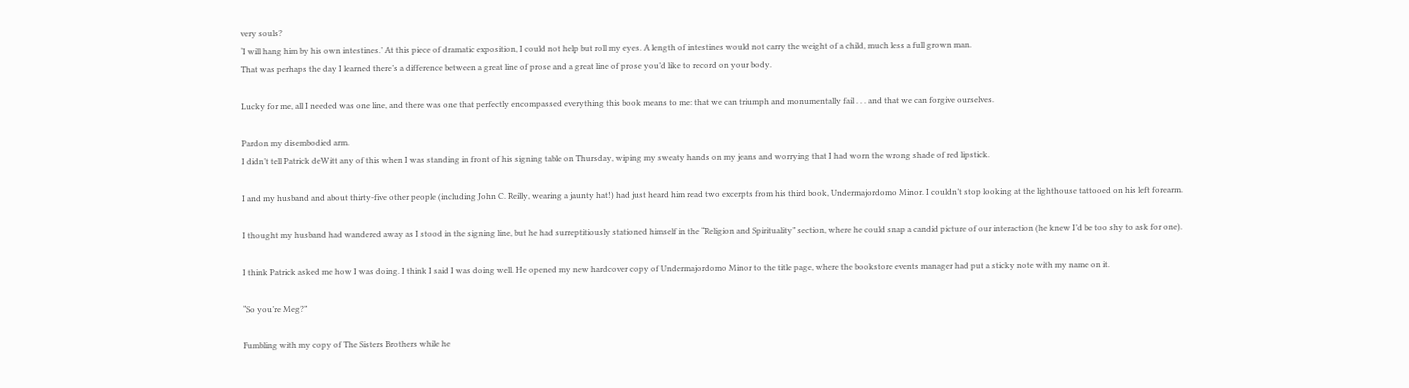very souls?
‘I will hang him by his own intestines.’ At this piece of dramatic exposition, I could not help but roll my eyes. A length of intestines would not carry the weight of a child, much less a full grown man.
That was perhaps the day I learned there’s a difference between a great line of prose and a great line of prose you’d like to record on your body.

Lucky for me, all I needed was one line, and there was one that perfectly encompassed everything this book means to me: that we can triumph and monumentally fail . . . and that we can forgive ourselves.

Pardon my disembodied arm.
I didn’t tell Patrick deWitt any of this when I was standing in front of his signing table on Thursday, wiping my sweaty hands on my jeans and worrying that I had worn the wrong shade of red lipstick.

I and my husband and about thirty-five other people (including John C. Reilly, wearing a jaunty hat!) had just heard him read two excerpts from his third book, Undermajordomo Minor. I couldn’t stop looking at the lighthouse tattooed on his left forearm.

I thought my husband had wandered away as I stood in the signing line, but he had surreptitiously stationed himself in the “Religion and Spirituality” section, where he could snap a candid picture of our interaction (he knew I’d be too shy to ask for one).

I think Patrick asked me how I was doing. I think I said I was doing well. He opened my new hardcover copy of Undermajordomo Minor to the title page, where the bookstore events manager had put a sticky note with my name on it.

“So you’re Meg?”

Fumbling with my copy of The Sisters Brothers while he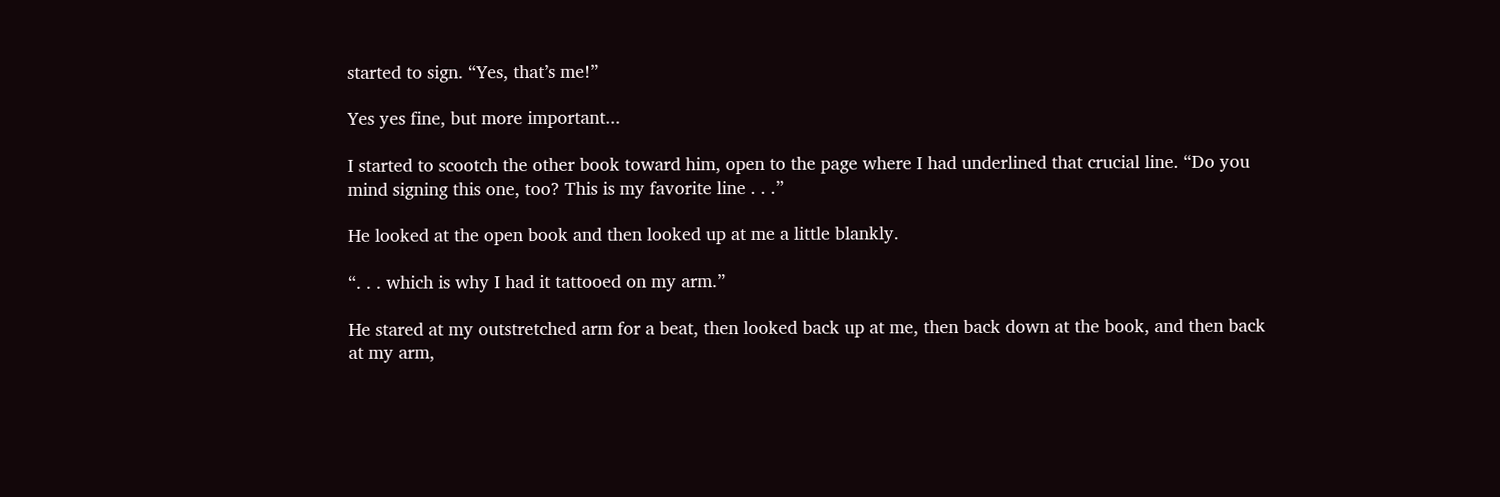started to sign. “Yes, that’s me!”

Yes yes fine, but more important...

I started to scootch the other book toward him, open to the page where I had underlined that crucial line. “Do you mind signing this one, too? This is my favorite line . . .”

He looked at the open book and then looked up at me a little blankly.

“. . . which is why I had it tattooed on my arm.”

He stared at my outstretched arm for a beat, then looked back up at me, then back down at the book, and then back at my arm,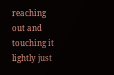reaching out and touching it lightly just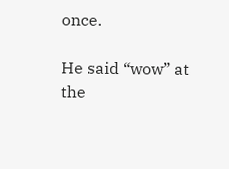once.

He said “wow” at the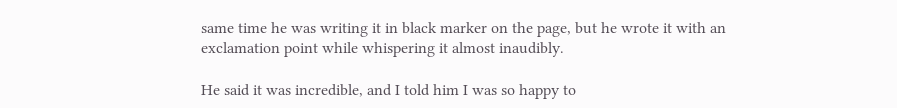same time he was writing it in black marker on the page, but he wrote it with an exclamation point while whispering it almost inaudibly.

He said it was incredible, and I told him I was so happy to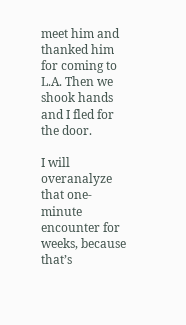meet him and thanked him for coming to L.A. Then we shook hands and I fled for the door.

I will overanalyze that one-minute encounter for weeks, because that’s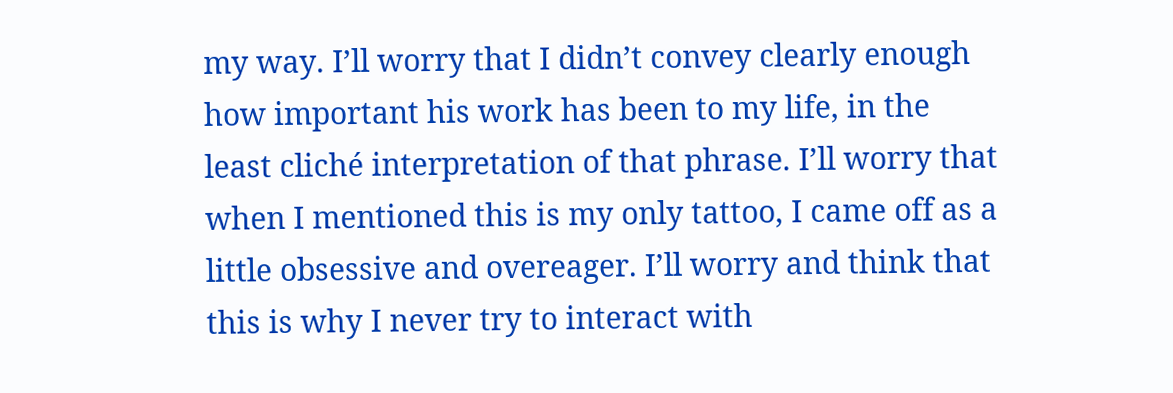my way. I’ll worry that I didn’t convey clearly enough how important his work has been to my life, in the least cliché interpretation of that phrase. I’ll worry that when I mentioned this is my only tattoo, I came off as a little obsessive and overeager. I’ll worry and think that this is why I never try to interact with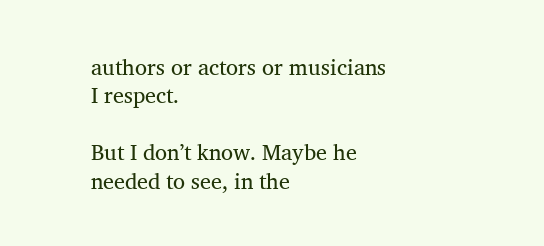authors or actors or musicians I respect.

But I don’t know. Maybe he needed to see, in the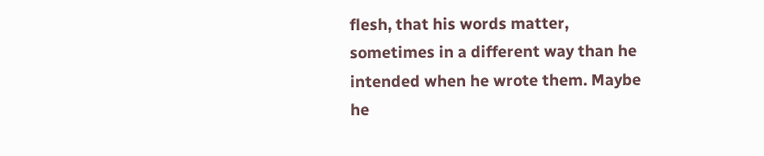flesh, that his words matter, sometimes in a different way than he intended when he wrote them. Maybe he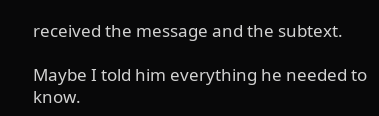received the message and the subtext.

Maybe I told him everything he needed to know.